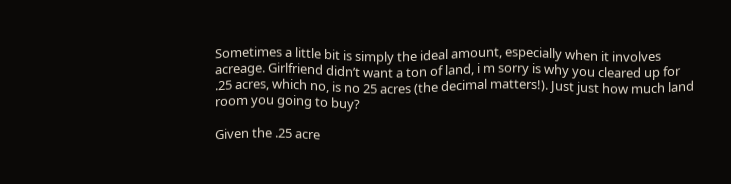Sometimes a little bit is simply the ideal amount, especially when it involves acreage. Girlfriend didn’t want a ton of land, i m sorry is why you cleared up for .25 acres, which no, is no 25 acres (the decimal matters!). Just just how much land room you going to buy?

Given the .25 acre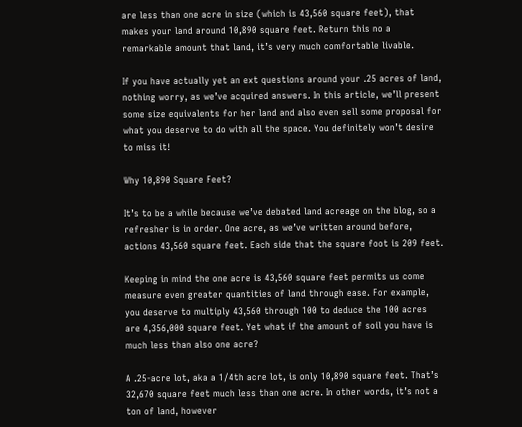are less than one acre in size (which is 43,560 square feet), that makes your land around 10,890 square feet. Return this no a remarkable amount that land, it’s very much comfortable livable.

If you have actually yet an ext questions around your .25 acres of land, nothing worry, as we’ve acquired answers. In this article, we’ll present some size equivalents for her land and also even sell some proposal for what you deserve to do with all the space. You definitely won’t desire to miss it!

Why 10,890 Square Feet?

It’s to be a while because we’ve debated land acreage on the blog, so a refresher is in order. One acre, as we’ve written around before, actions 43,560 square feet. Each side that the square foot is 209 feet.

Keeping in mind the one acre is 43,560 square feet permits us come measure even greater quantities of land through ease. For example, you deserve to multiply 43,560 through 100 to deduce the 100 acres are 4,356,000 square feet. Yet what if the amount of soil you have is much less than also one acre?

A .25-acre lot, aka a 1/4th acre lot, is only 10,890 square feet. That’s 32,670 square feet much less than one acre. In other words, it’s not a ton of land, however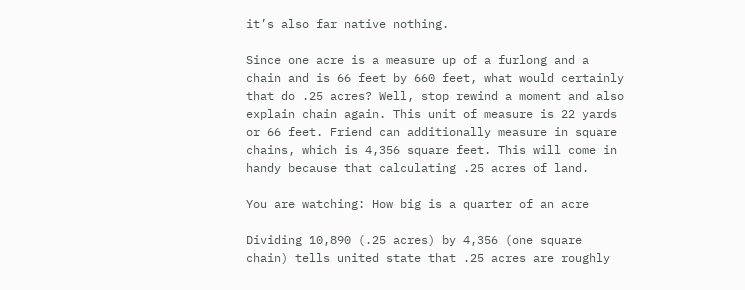it’s also far native nothing.

Since one acre is a measure up of a furlong and a chain and is 66 feet by 660 feet, what would certainly that do .25 acres? Well, stop rewind a moment and also explain chain again. This unit of measure is 22 yards or 66 feet. Friend can additionally measure in square chains, which is 4,356 square feet. This will come in handy because that calculating .25 acres of land.

You are watching: How big is a quarter of an acre

Dividing 10,890 (.25 acres) by 4,356 (one square chain) tells united state that .25 acres are roughly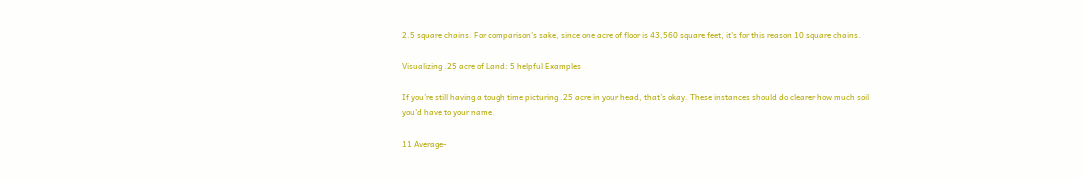2.5 square chains. For comparison’s sake, since one acre of floor is 43,560 square feet, it’s for this reason 10 square chains.

Visualizing .25 acre of Land: 5 helpful Examples

If you’re still having a tough time picturing .25 acre in your head, that’s okay. These instances should do clearer how much soil you’d have to your name.

11 Average-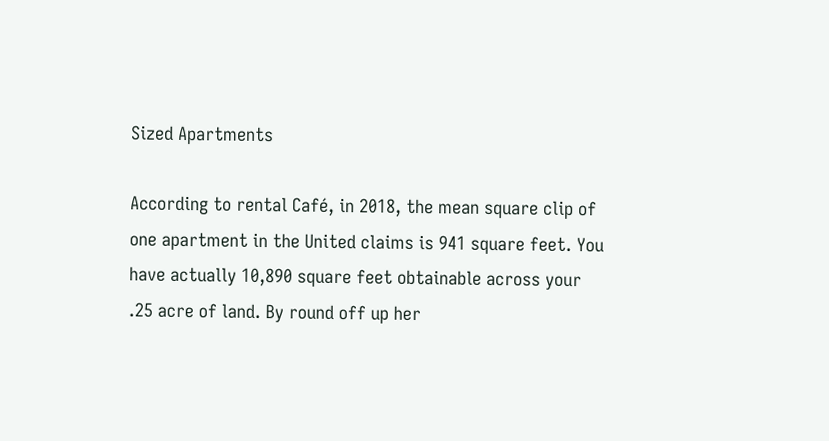Sized Apartments

According to rental Café, in 2018, the mean square clip of one apartment in the United claims is 941 square feet. You have actually 10,890 square feet obtainable across your .25 acre of land. By round off up her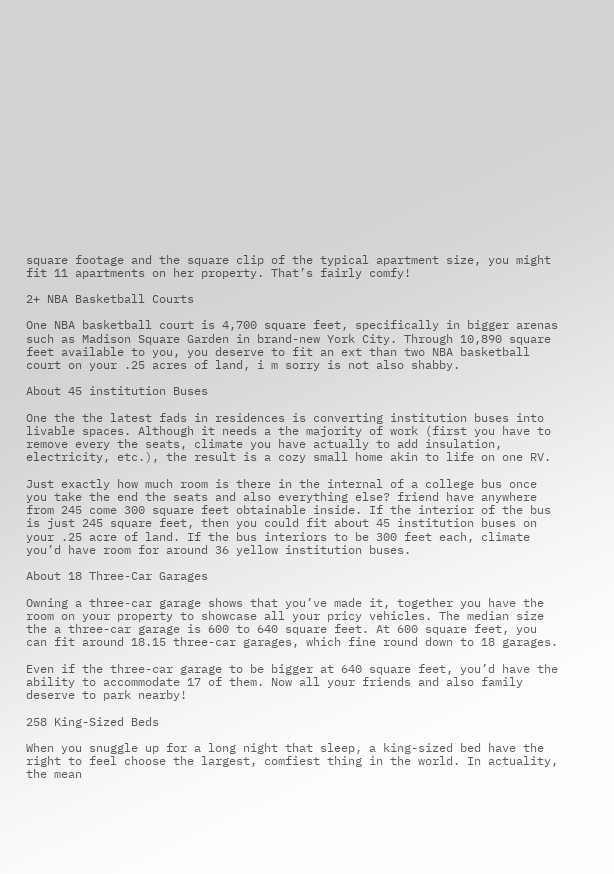square footage and the square clip of the typical apartment size, you might fit 11 apartments on her property. That’s fairly comfy!

2+ NBA Basketball Courts

One NBA basketball court is 4,700 square feet, specifically in bigger arenas such as Madison Square Garden in brand-new York City. Through 10,890 square feet available to you, you deserve to fit an ext than two NBA basketball court on your .25 acres of land, i m sorry is not also shabby.

About 45 institution Buses

One the the latest fads in residences is converting institution buses into livable spaces. Although it needs a the majority of work (first you have to remove every the seats, climate you have actually to add insulation, electricity, etc.), the result is a cozy small home akin to life on one RV.

Just exactly how much room is there in the internal of a college bus once you take the end the seats and also everything else? friend have anywhere from 245 come 300 square feet obtainable inside. If the interior of the bus is just 245 square feet, then you could fit about 45 institution buses on your .25 acre of land. If the bus interiors to be 300 feet each, climate you’d have room for around 36 yellow institution buses.

About 18 Three-Car Garages

Owning a three-car garage shows that you’ve made it, together you have the room on your property to showcase all your pricy vehicles. The median size the a three-car garage is 600 to 640 square feet. At 600 square feet, you can fit around 18.15 three-car garages, which fine round down to 18 garages.

Even if the three-car garage to be bigger at 640 square feet, you’d have the ability to accommodate 17 of them. Now all your friends and also family deserve to park nearby!

258 King-Sized Beds

When you snuggle up for a long night that sleep, a king-sized bed have the right to feel choose the largest, comfiest thing in the world. In actuality, the mean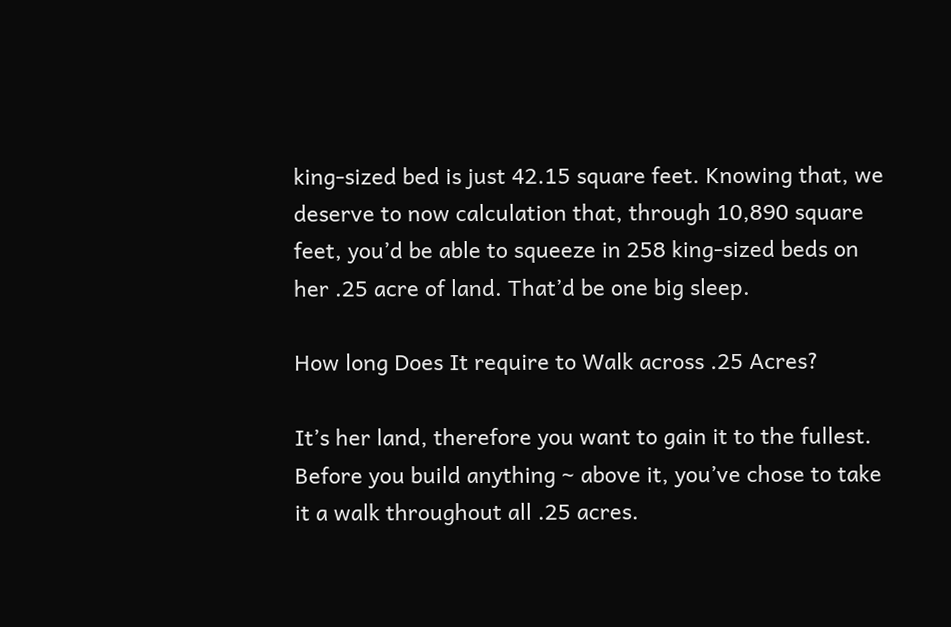king-sized bed is just 42.15 square feet. Knowing that, we deserve to now calculation that, through 10,890 square feet, you’d be able to squeeze in 258 king-sized beds on her .25 acre of land. That’d be one big sleep.

How long Does It require to Walk across .25 Acres?

It’s her land, therefore you want to gain it to the fullest. Before you build anything ~ above it, you’ve chose to take it a walk throughout all .25 acres.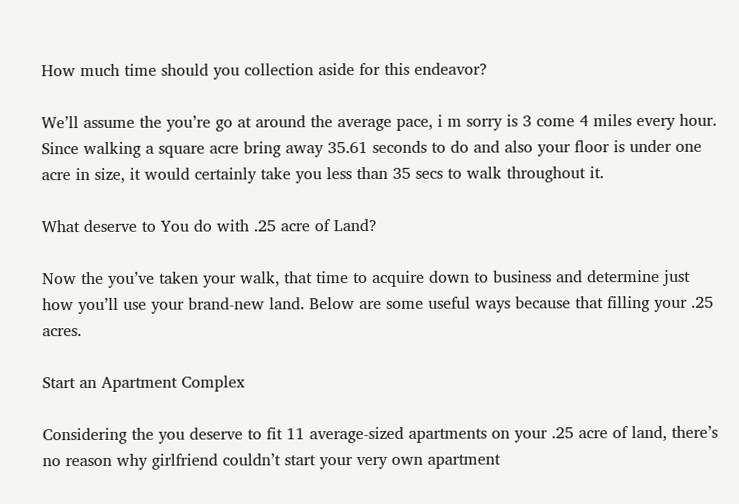How much time should you collection aside for this endeavor?

We’ll assume the you’re go at around the average pace, i m sorry is 3 come 4 miles every hour. Since walking a square acre bring away 35.61 seconds to do and also your floor is under one acre in size, it would certainly take you less than 35 secs to walk throughout it.

What deserve to You do with .25 acre of Land?

Now the you’ve taken your walk, that time to acquire down to business and determine just how you’ll use your brand-new land. Below are some useful ways because that filling your .25 acres.

Start an Apartment Complex

Considering the you deserve to fit 11 average-sized apartments on your .25 acre of land, there’s no reason why girlfriend couldn’t start your very own apartment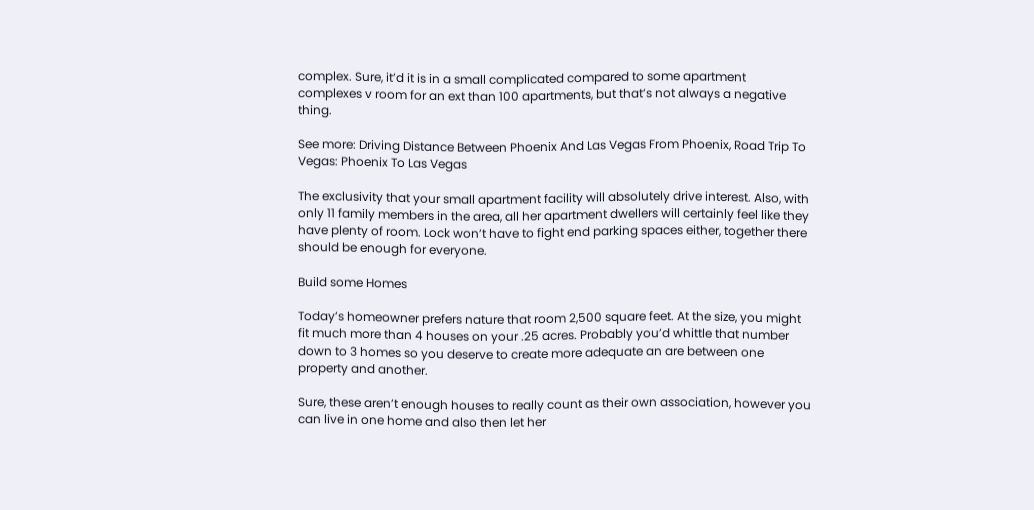complex. Sure, it’d it is in a small complicated compared to some apartment complexes v room for an ext than 100 apartments, but that’s not always a negative thing.

See more: Driving Distance Between Phoenix And Las Vegas From Phoenix, Road Trip To Vegas: Phoenix To Las Vegas

The exclusivity that your small apartment facility will absolutely drive interest. Also, with only 11 family members in the area, all her apartment dwellers will certainly feel like they have plenty of room. Lock won’t have to fight end parking spaces either, together there should be enough for everyone.

Build some Homes

Today’s homeowner prefers nature that room 2,500 square feet. At the size, you might fit much more than 4 houses on your .25 acres. Probably you’d whittle that number down to 3 homes so you deserve to create more adequate an are between one property and another.

Sure, these aren’t enough houses to really count as their own association, however you can live in one home and also then let her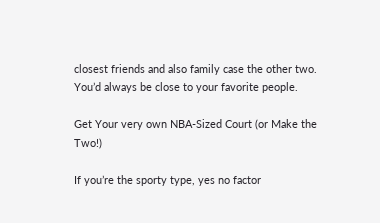closest friends and also family case the other two. You’d always be close to your favorite people.

Get Your very own NBA-Sized Court (or Make the Two!)

If you’re the sporty type, yes no factor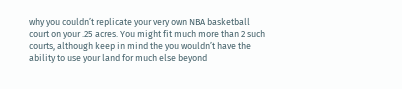why you couldn’t replicate your very own NBA basketball court on your .25 acres. You might fit much more than 2 such courts, although keep in mind the you wouldn’t have the ability to use your land for much else beyond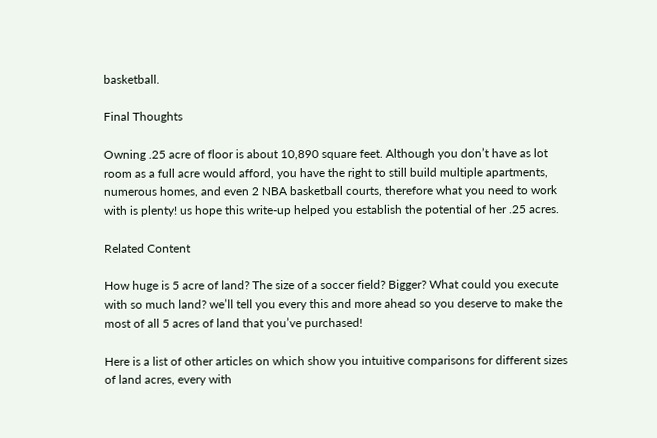basketball.

Final Thoughts

Owning .25 acre of floor is about 10,890 square feet. Although you don’t have as lot room as a full acre would afford, you have the right to still build multiple apartments, numerous homes, and even 2 NBA basketball courts, therefore what you need to work with is plenty! us hope this write-up helped you establish the potential of her .25 acres.

Related Content

How huge is 5 acre of land? The size of a soccer field? Bigger? What could you execute with so much land? we’ll tell you every this and more ahead so you deserve to make the most of all 5 acres of land that you’ve purchased!

Here is a list of other articles on which show you intuitive comparisons for different sizes of land acres, every with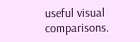useful visual comparisons.